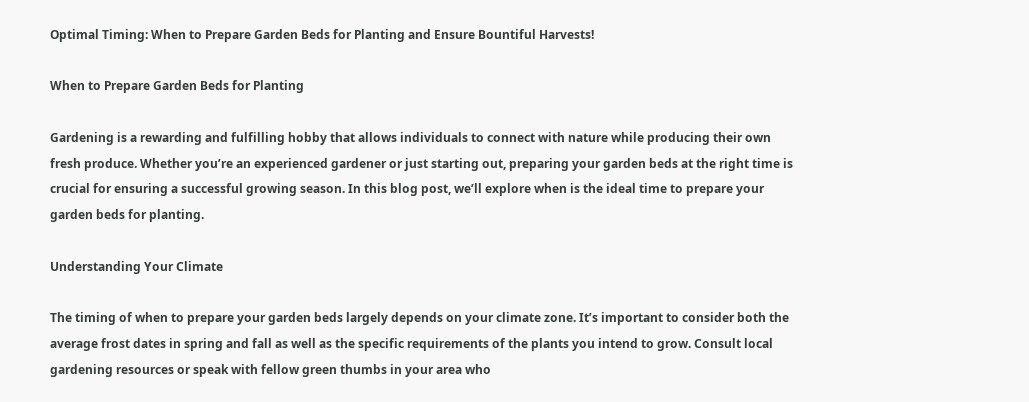Optimal Timing: When to Prepare Garden Beds for Planting and Ensure Bountiful Harvests!

When to Prepare Garden Beds for Planting

Gardening is a rewarding and fulfilling hobby that allows individuals to connect with nature while producing their own fresh produce. Whether you’re an experienced gardener or just starting out, preparing your garden beds at the right time is crucial for ensuring a successful growing season. In this blog post, we’ll explore when is the ideal time to prepare your garden beds for planting.

Understanding Your Climate

The timing of when to prepare your garden beds largely depends on your climate zone. It’s important to consider both the average frost dates in spring and fall as well as the specific requirements of the plants you intend to grow. Consult local gardening resources or speak with fellow green thumbs in your area who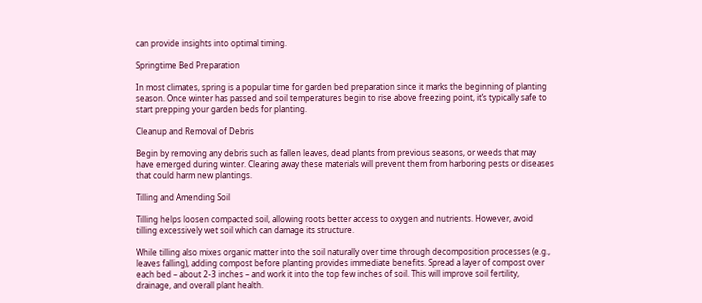can provide insights into optimal timing.

Springtime Bed Preparation

In most climates, spring is a popular time for garden bed preparation since it marks the beginning of planting season. Once winter has passed and soil temperatures begin to rise above freezing point, it’s typically safe to start prepping your garden beds for planting.

Cleanup and Removal of Debris

Begin by removing any debris such as fallen leaves, dead plants from previous seasons, or weeds that may have emerged during winter. Clearing away these materials will prevent them from harboring pests or diseases that could harm new plantings.

Tilling and Amending Soil

Tilling helps loosen compacted soil, allowing roots better access to oxygen and nutrients. However, avoid tilling excessively wet soil which can damage its structure.

While tilling also mixes organic matter into the soil naturally over time through decomposition processes (e.g., leaves falling), adding compost before planting provides immediate benefits. Spread a layer of compost over each bed – about 2-3 inches – and work it into the top few inches of soil. This will improve soil fertility, drainage, and overall plant health.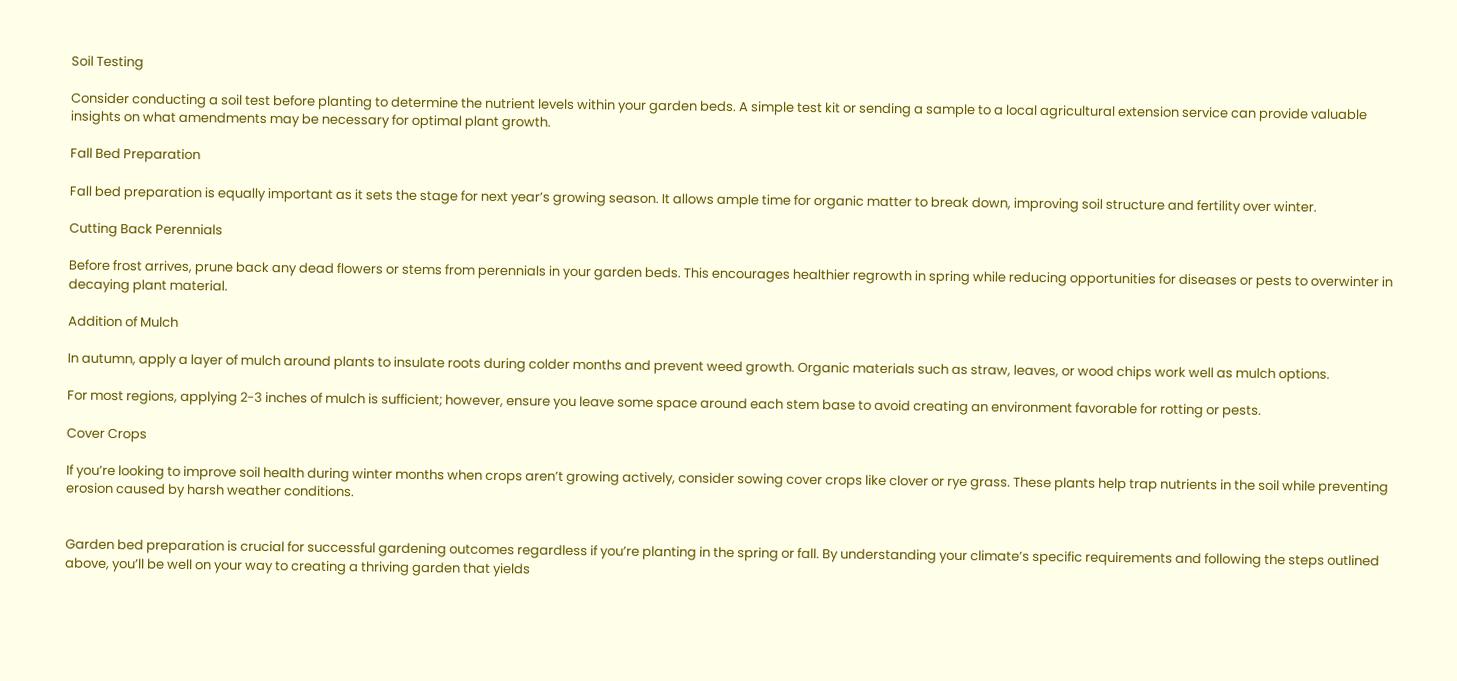Soil Testing

Consider conducting a soil test before planting to determine the nutrient levels within your garden beds. A simple test kit or sending a sample to a local agricultural extension service can provide valuable insights on what amendments may be necessary for optimal plant growth.

Fall Bed Preparation

Fall bed preparation is equally important as it sets the stage for next year’s growing season. It allows ample time for organic matter to break down, improving soil structure and fertility over winter.

Cutting Back Perennials

Before frost arrives, prune back any dead flowers or stems from perennials in your garden beds. This encourages healthier regrowth in spring while reducing opportunities for diseases or pests to overwinter in decaying plant material.

Addition of Mulch

In autumn, apply a layer of mulch around plants to insulate roots during colder months and prevent weed growth. Organic materials such as straw, leaves, or wood chips work well as mulch options.

For most regions, applying 2-3 inches of mulch is sufficient; however, ensure you leave some space around each stem base to avoid creating an environment favorable for rotting or pests.

Cover Crops

If you’re looking to improve soil health during winter months when crops aren’t growing actively, consider sowing cover crops like clover or rye grass. These plants help trap nutrients in the soil while preventing erosion caused by harsh weather conditions.


Garden bed preparation is crucial for successful gardening outcomes regardless if you’re planting in the spring or fall. By understanding your climate’s specific requirements and following the steps outlined above, you’ll be well on your way to creating a thriving garden that yields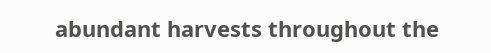abundant harvests throughout the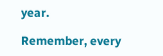year.

Remember, every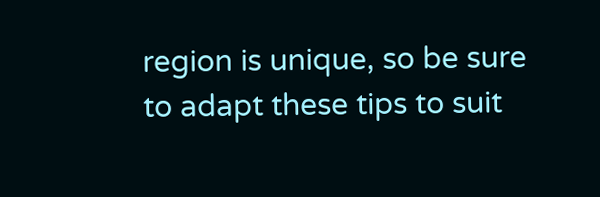region is unique, so be sure to adapt these tips to suit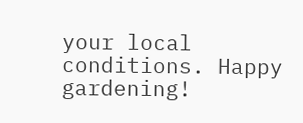your local conditions. Happy gardening!